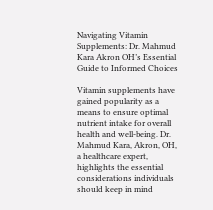Navigating Vitamin Supplements: Dr. Mahmud Kara Akron OH’s Essential Guide to Informed Choices

Vitamin supplements have gained popularity as a means to ensure optimal nutrient intake for overall health and well-being. Dr. Mahmud Kara, Akron, OH, a healthcare expert, highlights the essential considerations individuals should keep in mind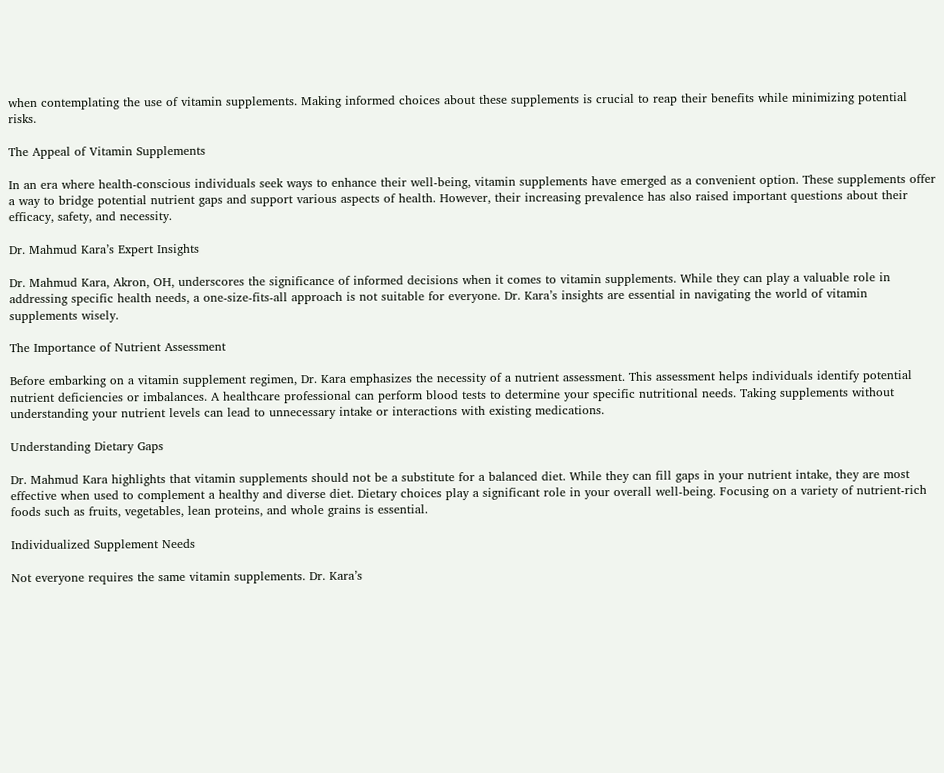when contemplating the use of vitamin supplements. Making informed choices about these supplements is crucial to reap their benefits while minimizing potential risks.

The Appeal of Vitamin Supplements

In an era where health-conscious individuals seek ways to enhance their well-being, vitamin supplements have emerged as a convenient option. These supplements offer a way to bridge potential nutrient gaps and support various aspects of health. However, their increasing prevalence has also raised important questions about their efficacy, safety, and necessity.

Dr. Mahmud Kara’s Expert Insights

Dr. Mahmud Kara, Akron, OH, underscores the significance of informed decisions when it comes to vitamin supplements. While they can play a valuable role in addressing specific health needs, a one-size-fits-all approach is not suitable for everyone. Dr. Kara’s insights are essential in navigating the world of vitamin supplements wisely.

The Importance of Nutrient Assessment

Before embarking on a vitamin supplement regimen, Dr. Kara emphasizes the necessity of a nutrient assessment. This assessment helps individuals identify potential nutrient deficiencies or imbalances. A healthcare professional can perform blood tests to determine your specific nutritional needs. Taking supplements without understanding your nutrient levels can lead to unnecessary intake or interactions with existing medications.

Understanding Dietary Gaps

Dr. Mahmud Kara highlights that vitamin supplements should not be a substitute for a balanced diet. While they can fill gaps in your nutrient intake, they are most effective when used to complement a healthy and diverse diet. Dietary choices play a significant role in your overall well-being. Focusing on a variety of nutrient-rich foods such as fruits, vegetables, lean proteins, and whole grains is essential.

Individualized Supplement Needs

Not everyone requires the same vitamin supplements. Dr. Kara’s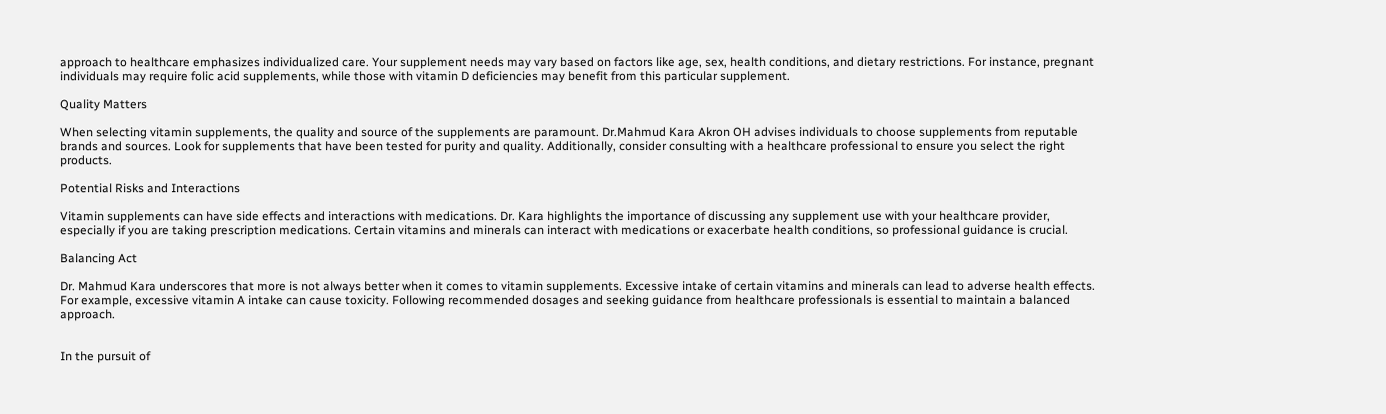approach to healthcare emphasizes individualized care. Your supplement needs may vary based on factors like age, sex, health conditions, and dietary restrictions. For instance, pregnant individuals may require folic acid supplements, while those with vitamin D deficiencies may benefit from this particular supplement.

Quality Matters

When selecting vitamin supplements, the quality and source of the supplements are paramount. Dr.Mahmud Kara Akron OH advises individuals to choose supplements from reputable brands and sources. Look for supplements that have been tested for purity and quality. Additionally, consider consulting with a healthcare professional to ensure you select the right products.

Potential Risks and Interactions

Vitamin supplements can have side effects and interactions with medications. Dr. Kara highlights the importance of discussing any supplement use with your healthcare provider, especially if you are taking prescription medications. Certain vitamins and minerals can interact with medications or exacerbate health conditions, so professional guidance is crucial.

Balancing Act

Dr. Mahmud Kara underscores that more is not always better when it comes to vitamin supplements. Excessive intake of certain vitamins and minerals can lead to adverse health effects. For example, excessive vitamin A intake can cause toxicity. Following recommended dosages and seeking guidance from healthcare professionals is essential to maintain a balanced approach.


In the pursuit of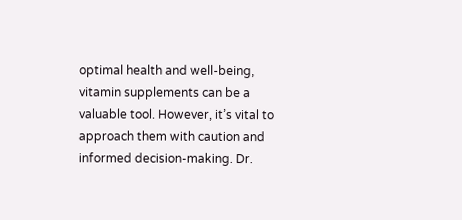optimal health and well-being, vitamin supplements can be a valuable tool. However, it’s vital to approach them with caution and informed decision-making. Dr.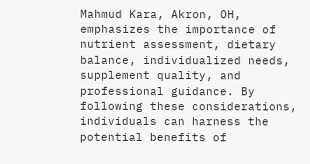Mahmud Kara, Akron, OH, emphasizes the importance of nutrient assessment, dietary balance, individualized needs, supplement quality, and professional guidance. By following these considerations, individuals can harness the potential benefits of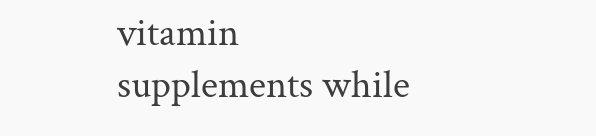vitamin supplements while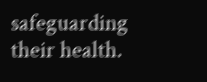safeguarding their health.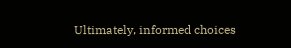Ultimately, informed choices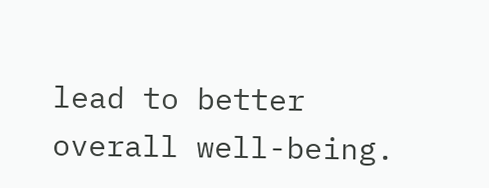lead to better overall well-being.